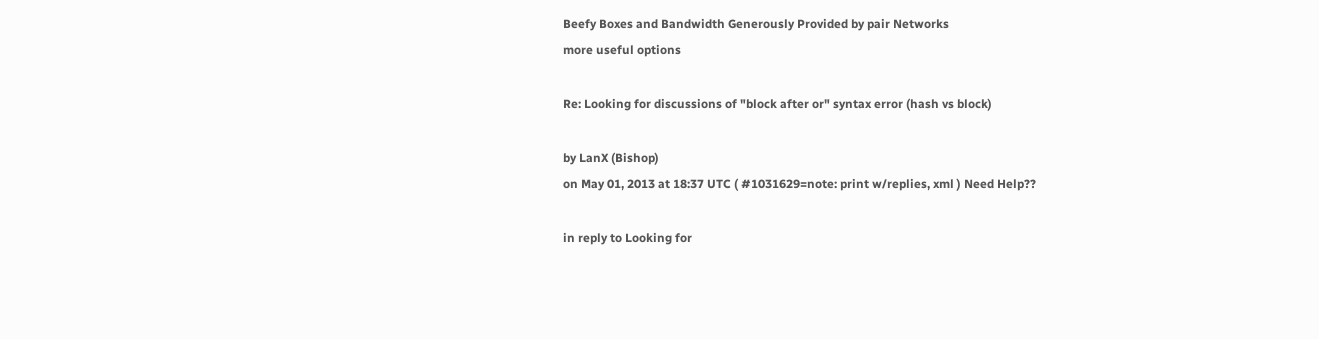Beefy Boxes and Bandwidth Generously Provided by pair Networks
more useful options

Re: Looking for discussions of "block after or" syntax error (hash vs block)

by LanX (Bishop)
on May 01, 2013 at 18:37 UTC ( #1031629=note: print w/replies, xml ) Need Help??

in reply to Looking for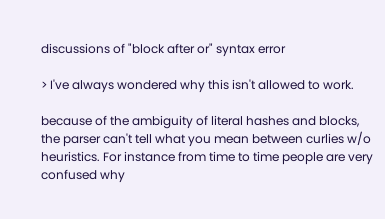discussions of "block after or" syntax error

> I've always wondered why this isn't allowed to work.

because of the ambiguity of literal hashes and blocks, the parser can't tell what you mean between curlies w/o heuristics. For instance from time to time people are very confused why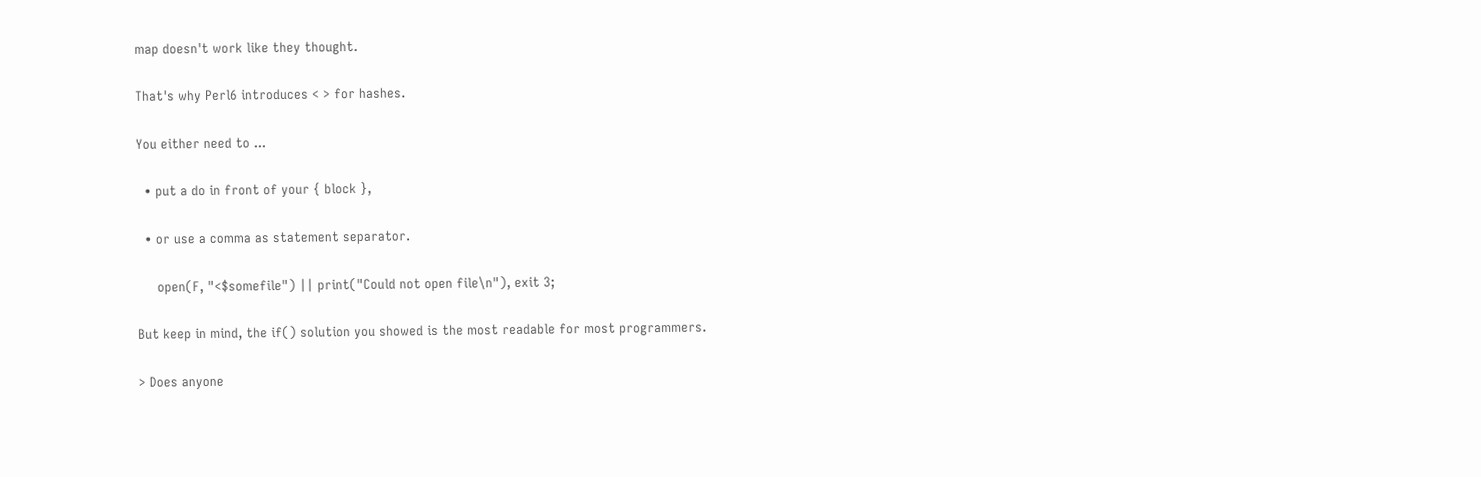map doesn't work like they thought.

That's why Perl6 introduces < > for hashes.

You either need to ...

  • put a do in front of your { block },

  • or use a comma as statement separator.

     open(F, "<$somefile") || print("Could not open file\n"), exit 3;

But keep in mind, the if() solution you showed is the most readable for most programmers.

> Does anyone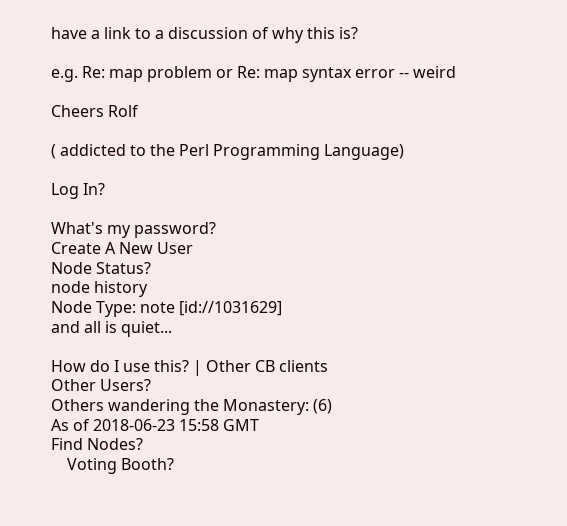have a link to a discussion of why this is?

e.g. Re: map problem or Re: map syntax error -- weird

Cheers Rolf

( addicted to the Perl Programming Language)

Log In?

What's my password?
Create A New User
Node Status?
node history
Node Type: note [id://1031629]
and all is quiet...

How do I use this? | Other CB clients
Other Users?
Others wandering the Monastery: (6)
As of 2018-06-23 15:58 GMT
Find Nodes?
    Voting Booth?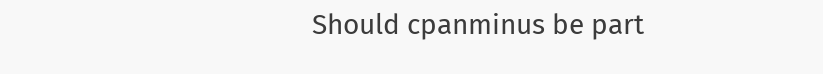Should cpanminus be part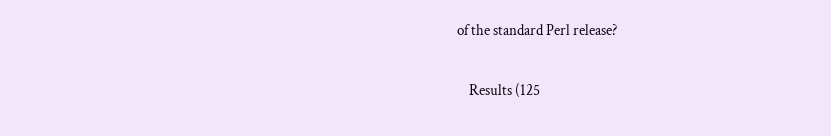of the standard Perl release?

    Results (125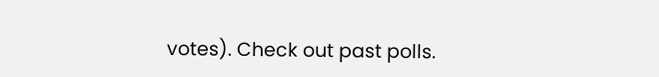votes). Check out past polls.